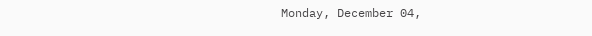Monday, December 04,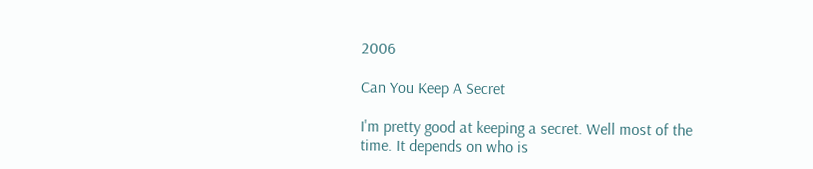2006

Can You Keep A Secret

I'm pretty good at keeping a secret. Well most of the time. It depends on who is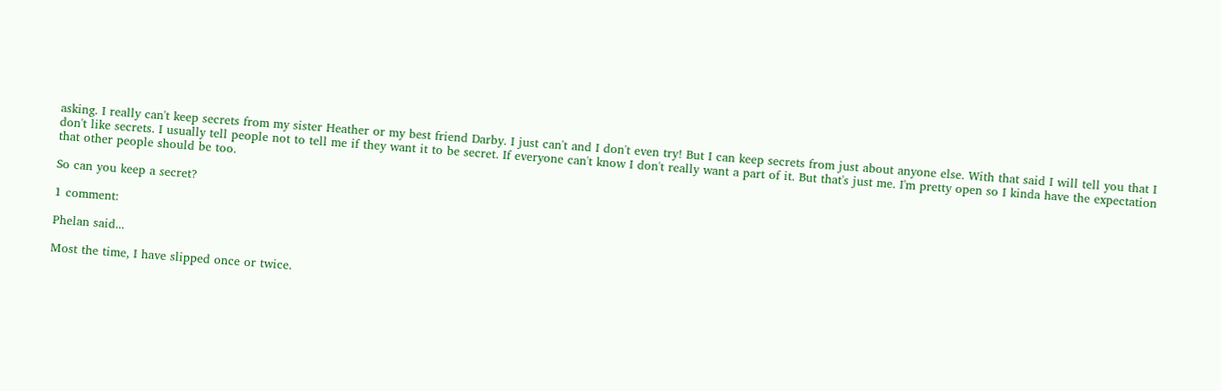asking. I really can't keep secrets from my sister Heather or my best friend Darby. I just can't and I don't even try! But I can keep secrets from just about anyone else. With that said I will tell you that I don't like secrets. I usually tell people not to tell me if they want it to be secret. If everyone can't know I don't really want a part of it. But that's just me. I'm pretty open so I kinda have the expectation that other people should be too.

So can you keep a secret?

1 comment:

Phelan said...

Most the time, I have slipped once or twice.